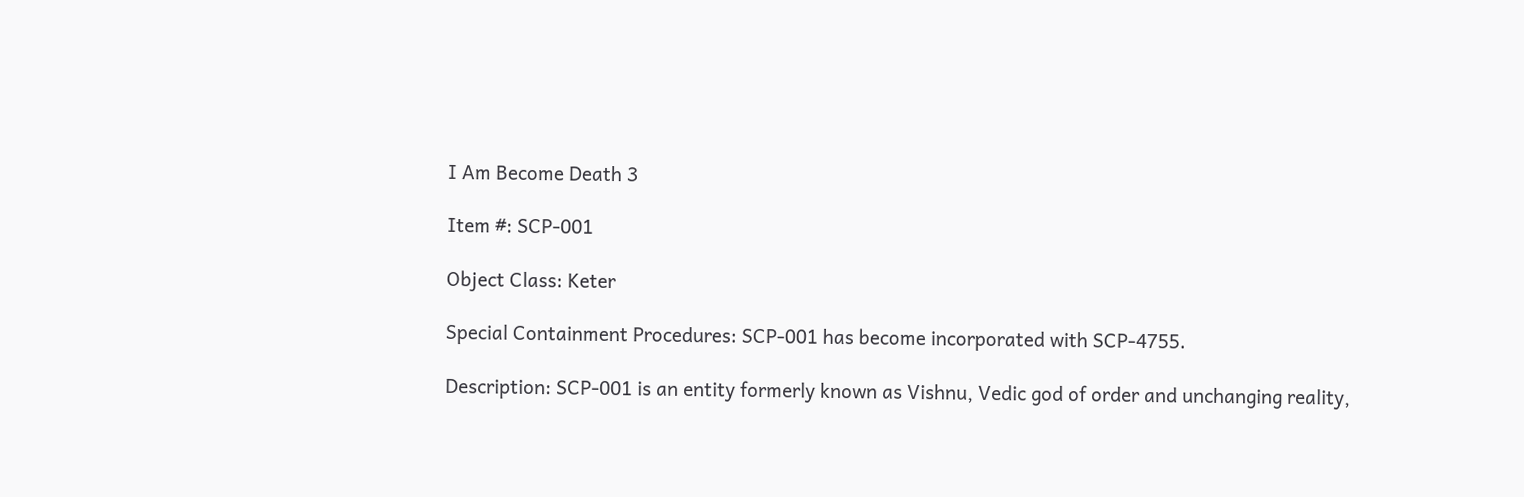I Am Become Death 3

Item #: SCP-001

Object Class: Keter

Special Containment Procedures: SCP-001 has become incorporated with SCP-4755.

Description: SCP-001 is an entity formerly known as Vishnu, Vedic god of order and unchanging reality,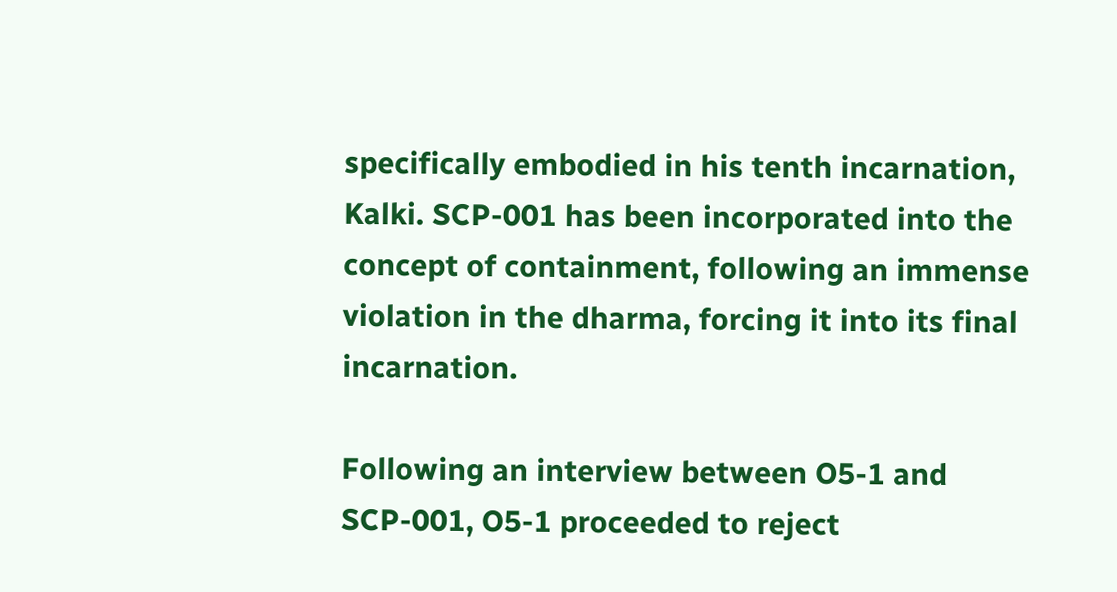specifically embodied in his tenth incarnation, Kalki. SCP-001 has been incorporated into the concept of containment, following an immense violation in the dharma, forcing it into its final incarnation.

Following an interview between O5-1 and SCP-001, O5-1 proceeded to reject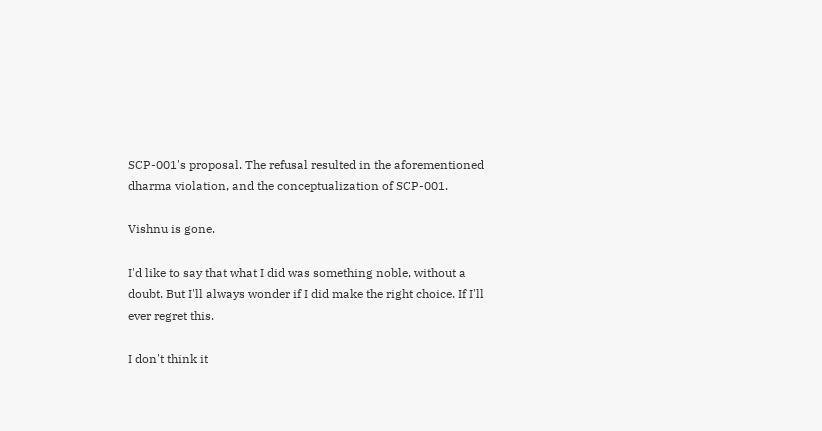SCP-001's proposal. The refusal resulted in the aforementioned dharma violation, and the conceptualization of SCP-001.

Vishnu is gone.

I'd like to say that what I did was something noble, without a doubt. But I'll always wonder if I did make the right choice. If I'll ever regret this.

I don't think it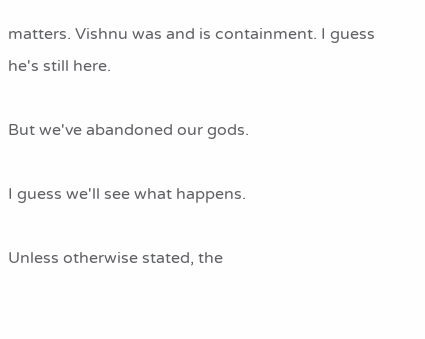matters. Vishnu was and is containment. I guess he's still here.

But we've abandoned our gods.

I guess we'll see what happens.

Unless otherwise stated, the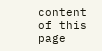content of this page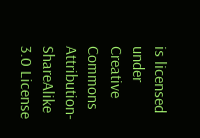is licensed under Creative Commons Attribution-ShareAlike 3.0 License